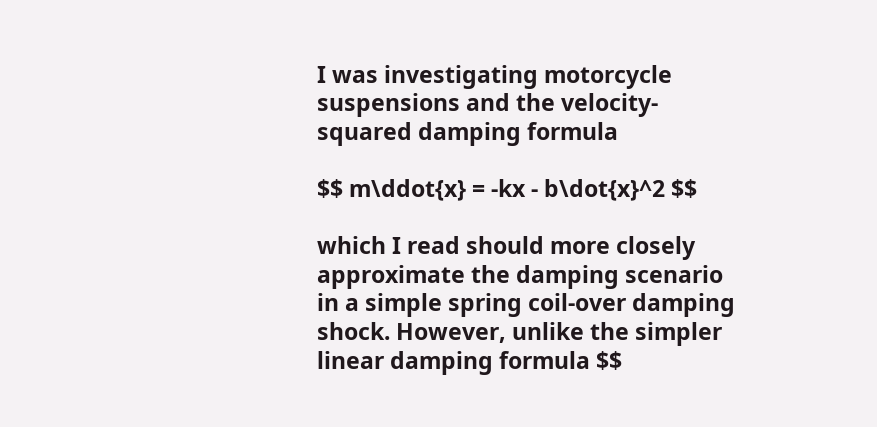I was investigating motorcycle suspensions and the velocity-squared damping formula

$$ m\ddot{x} = -kx - b\dot{x}^2 $$

which I read should more closely approximate the damping scenario in a simple spring coil-over damping shock. However, unlike the simpler linear damping formula $$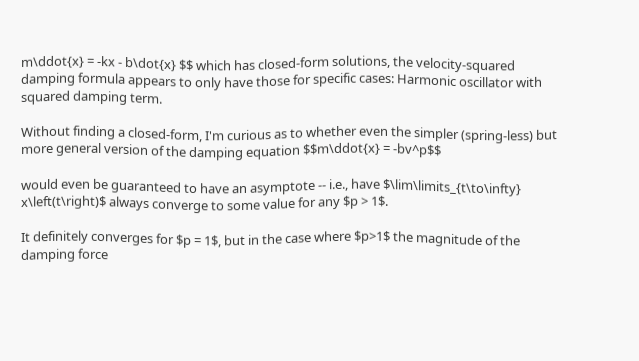m\ddot{x} = -kx - b\dot{x} $$ which has closed-form solutions, the velocity-squared damping formula appears to only have those for specific cases: Harmonic oscillator with squared damping term.

Without finding a closed-form, I'm curious as to whether even the simpler (spring-less) but more general version of the damping equation $$m\ddot{x} = -bv^p$$

would even be guaranteed to have an asymptote -- i.e., have $\lim\limits_{t\to\infty} x\left(t\right)$ always converge to some value for any $p > 1$.

It definitely converges for $p = 1$, but in the case where $p>1$ the magnitude of the damping force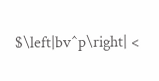$\left|bv^p\right| <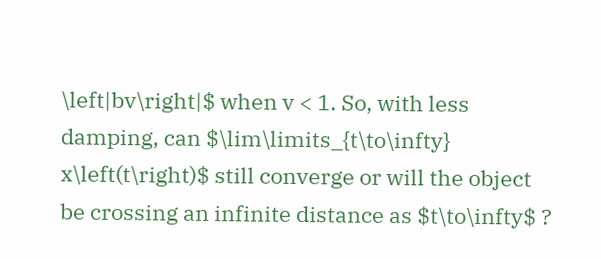\left|bv\right|$ when v < 1. So, with less damping, can $\lim\limits_{t\to\infty} x\left(t\right)$ still converge or will the object be crossing an infinite distance as $t\to\infty$ ?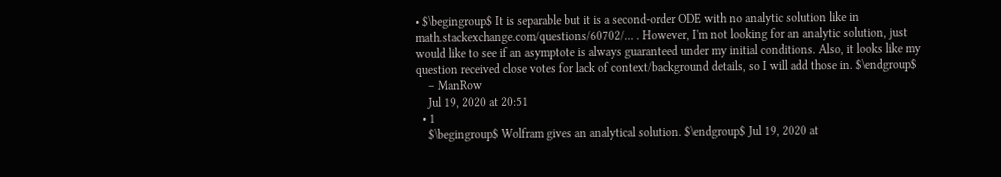• $\begingroup$ It is separable but it is a second-order ODE with no analytic solution like in math.stackexchange.com/questions/60702/… . However, I'm not looking for an analytic solution, just would like to see if an asymptote is always guaranteed under my initial conditions. Also, it looks like my question received close votes for lack of context/background details, so I will add those in. $\endgroup$
    – ManRow
    Jul 19, 2020 at 20:51
  • 1
    $\begingroup$ Wolfram gives an analytical solution. $\endgroup$ Jul 19, 2020 at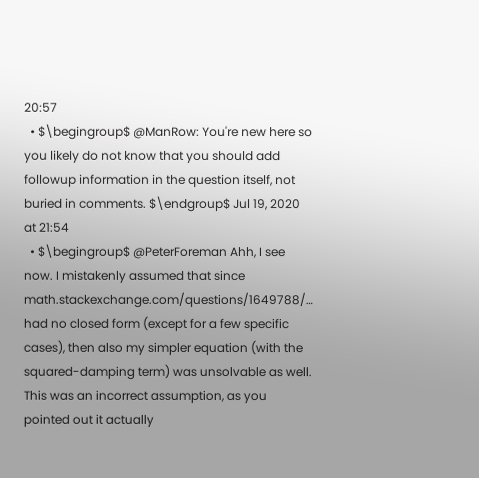20:57
  • $\begingroup$ @ManRow: You're new here so you likely do not know that you should add followup information in the question itself, not buried in comments. $\endgroup$ Jul 19, 2020 at 21:54
  • $\begingroup$ @PeterForeman Ahh, I see now. I mistakenly assumed that since math.stackexchange.com/questions/1649788/… had no closed form (except for a few specific cases), then also my simpler equation (with the squared-damping term) was unsolvable as well. This was an incorrect assumption, as you pointed out it actually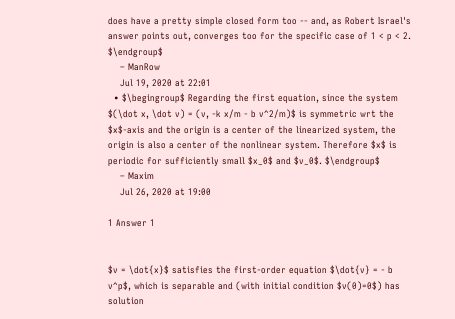does have a pretty simple closed form too -- and, as Robert Israel's answer points out, converges too for the specific case of 1 < p < 2. $\endgroup$
    – ManRow
    Jul 19, 2020 at 22:01
  • $\begingroup$ Regarding the first equation, since the system $(\dot x, \dot v) = (v, -k x/m - b v^2/m)$ is symmetric wrt the $x$-axis and the origin is a center of the linearized system, the origin is also a center of the nonlinear system. Therefore $x$ is periodic for sufficiently small $x_0$ and $v_0$. $\endgroup$
    – Maxim
    Jul 26, 2020 at 19:00

1 Answer 1


$v = \dot{x}$ satisfies the first-order equation $\dot{v} = - b v^p$, which is separable and (with initial condition $v(0)=0$) has solution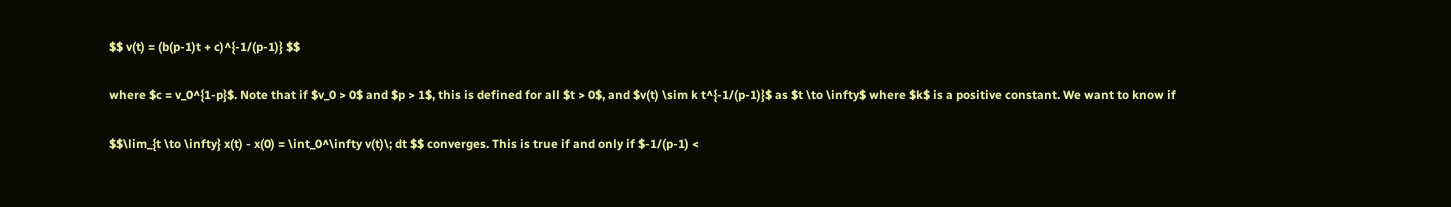$$ v(t) = (b(p-1)t + c)^{-1/(p-1)} $$

where $c = v_0^{1-p}$. Note that if $v_0 > 0$ and $p > 1$, this is defined for all $t > 0$, and $v(t) \sim k t^{-1/(p-1)}$ as $t \to \infty$ where $k$ is a positive constant. We want to know if

$$\lim_{t \to \infty} x(t) - x(0) = \int_0^\infty v(t)\; dt $$ converges. This is true if and only if $-1/(p-1) <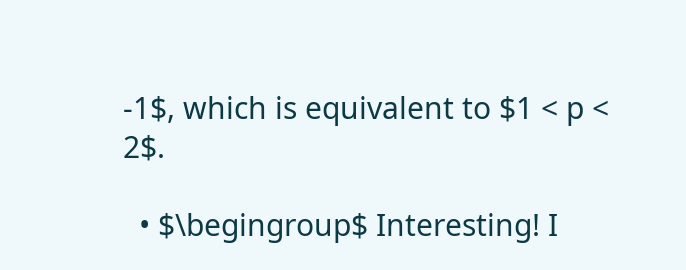-1$, which is equivalent to $1 < p < 2$.

  • $\begingroup$ Interesting! I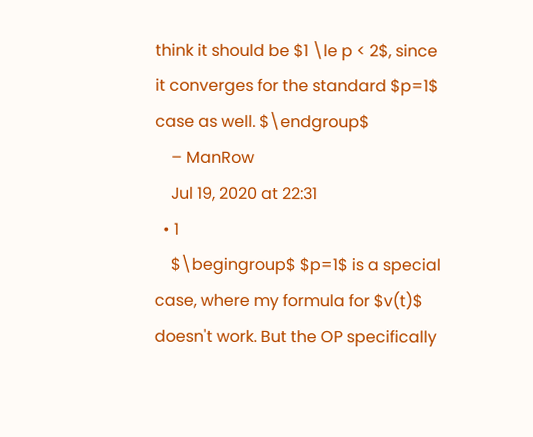think it should be $1 \le p < 2$, since it converges for the standard $p=1$ case as well. $\endgroup$
    – ManRow
    Jul 19, 2020 at 22:31
  • 1
    $\begingroup$ $p=1$ is a special case, where my formula for $v(t)$ doesn't work. But the OP specifically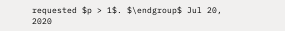requested $p > 1$. $\endgroup$ Jul 20, 2020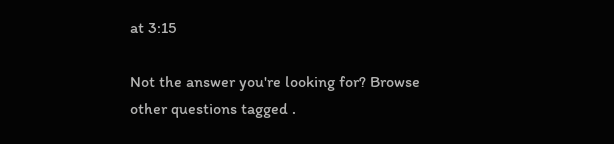at 3:15

Not the answer you're looking for? Browse other questions tagged .